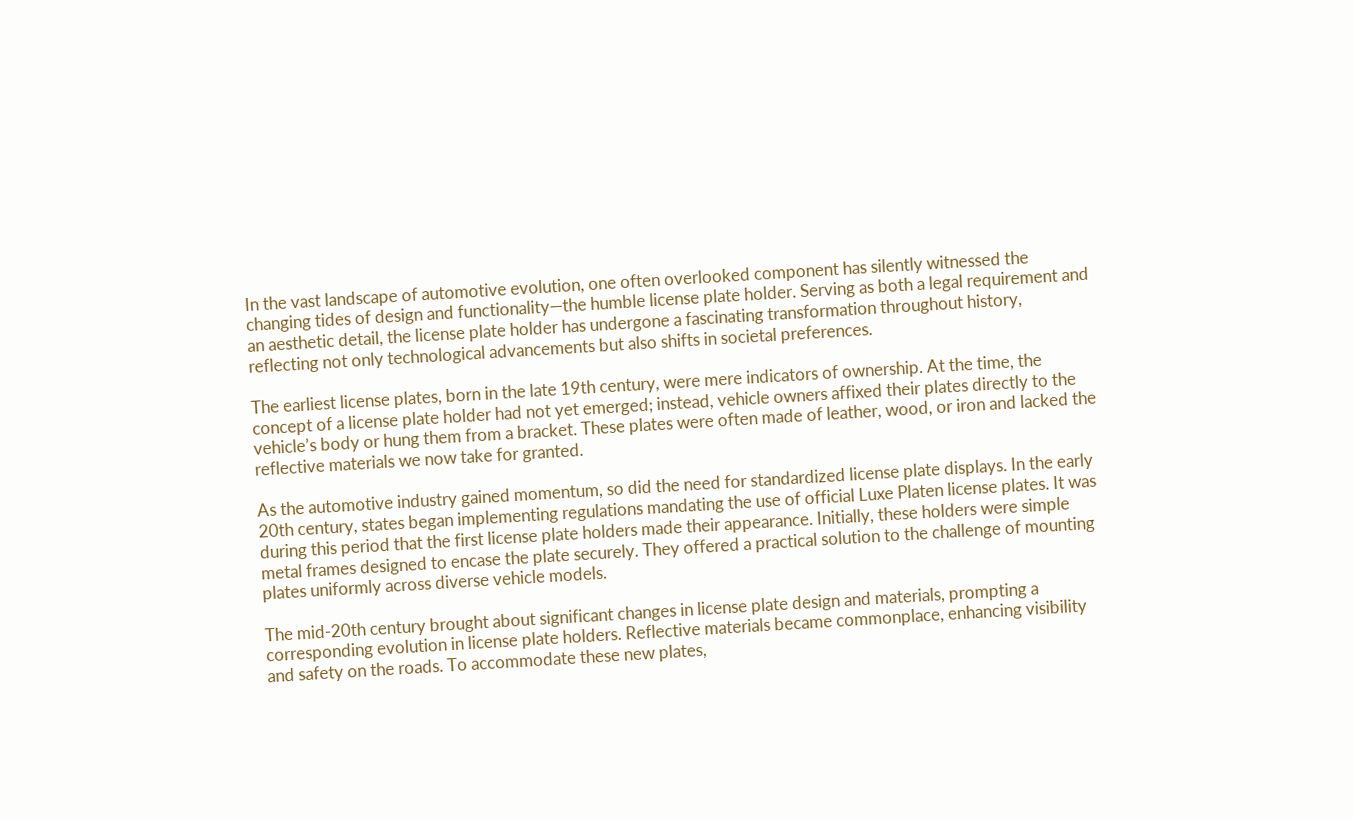In the vast landscape of automotive evolution, one often overlooked component has silently witnessed the changing tides of design and functionality—the humble license plate holder. Serving as both a legal requirement and an aesthetic detail, the license plate holder has undergone a fascinating transformation throughout history, reflecting not only technological advancements but also shifts in societal preferences.

The earliest license plates, born in the late 19th century, were mere indicators of ownership. At the time, the concept of a license plate holder had not yet emerged; instead, vehicle owners affixed their plates directly to the vehicle’s body or hung them from a bracket. These plates were often made of leather, wood, or iron and lacked the reflective materials we now take for granted.

As the automotive industry gained momentum, so did the need for standardized license plate displays. In the early 20th century, states began implementing regulations mandating the use of official Luxe Platen license plates. It was during this period that the first license plate holders made their appearance. Initially, these holders were simple metal frames designed to encase the plate securely. They offered a practical solution to the challenge of mounting plates uniformly across diverse vehicle models.

The mid-20th century brought about significant changes in license plate design and materials, prompting a corresponding evolution in license plate holders. Reflective materials became commonplace, enhancing visibility and safety on the roads. To accommodate these new plates,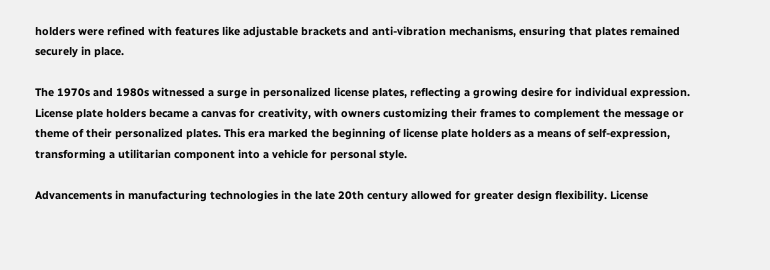holders were refined with features like adjustable brackets and anti-vibration mechanisms, ensuring that plates remained securely in place.

The 1970s and 1980s witnessed a surge in personalized license plates, reflecting a growing desire for individual expression. License plate holders became a canvas for creativity, with owners customizing their frames to complement the message or theme of their personalized plates. This era marked the beginning of license plate holders as a means of self-expression, transforming a utilitarian component into a vehicle for personal style.

Advancements in manufacturing technologies in the late 20th century allowed for greater design flexibility. License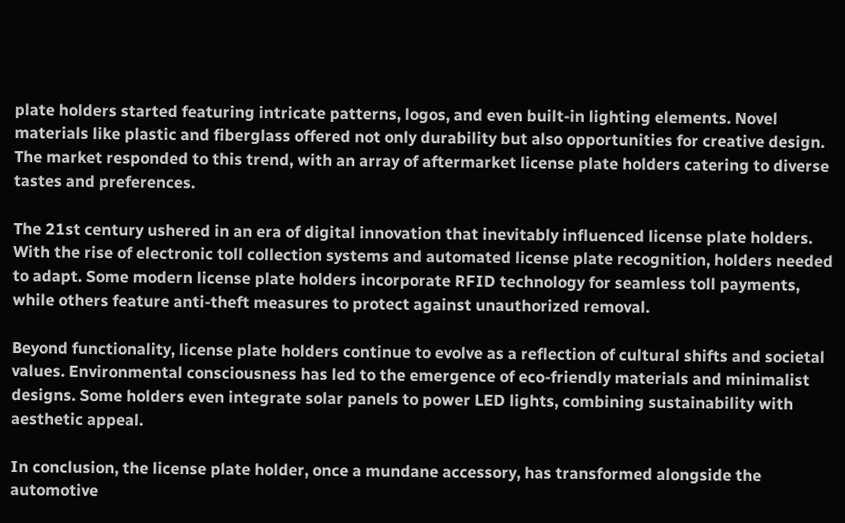plate holders started featuring intricate patterns, logos, and even built-in lighting elements. Novel materials like plastic and fiberglass offered not only durability but also opportunities for creative design. The market responded to this trend, with an array of aftermarket license plate holders catering to diverse tastes and preferences.

The 21st century ushered in an era of digital innovation that inevitably influenced license plate holders. With the rise of electronic toll collection systems and automated license plate recognition, holders needed to adapt. Some modern license plate holders incorporate RFID technology for seamless toll payments, while others feature anti-theft measures to protect against unauthorized removal.

Beyond functionality, license plate holders continue to evolve as a reflection of cultural shifts and societal values. Environmental consciousness has led to the emergence of eco-friendly materials and minimalist designs. Some holders even integrate solar panels to power LED lights, combining sustainability with aesthetic appeal.

In conclusion, the license plate holder, once a mundane accessory, has transformed alongside the automotive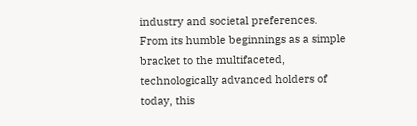industry and societal preferences. From its humble beginnings as a simple bracket to the multifaceted, technologically advanced holders of today, this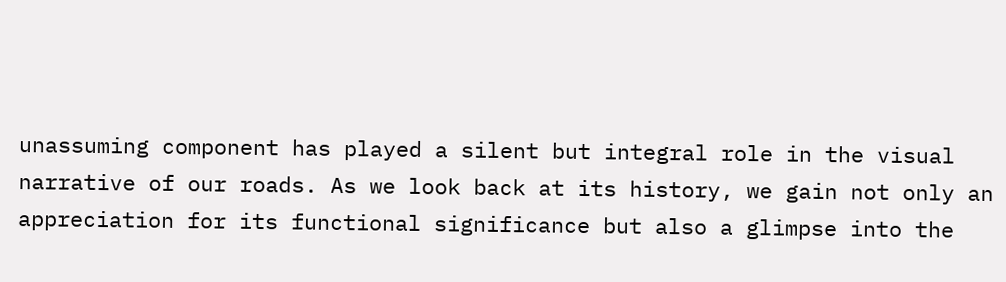unassuming component has played a silent but integral role in the visual narrative of our roads. As we look back at its history, we gain not only an appreciation for its functional significance but also a glimpse into the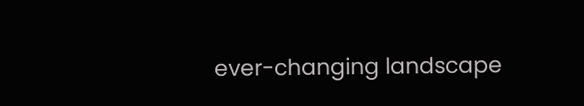ever-changing landscape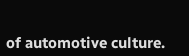of automotive culture.